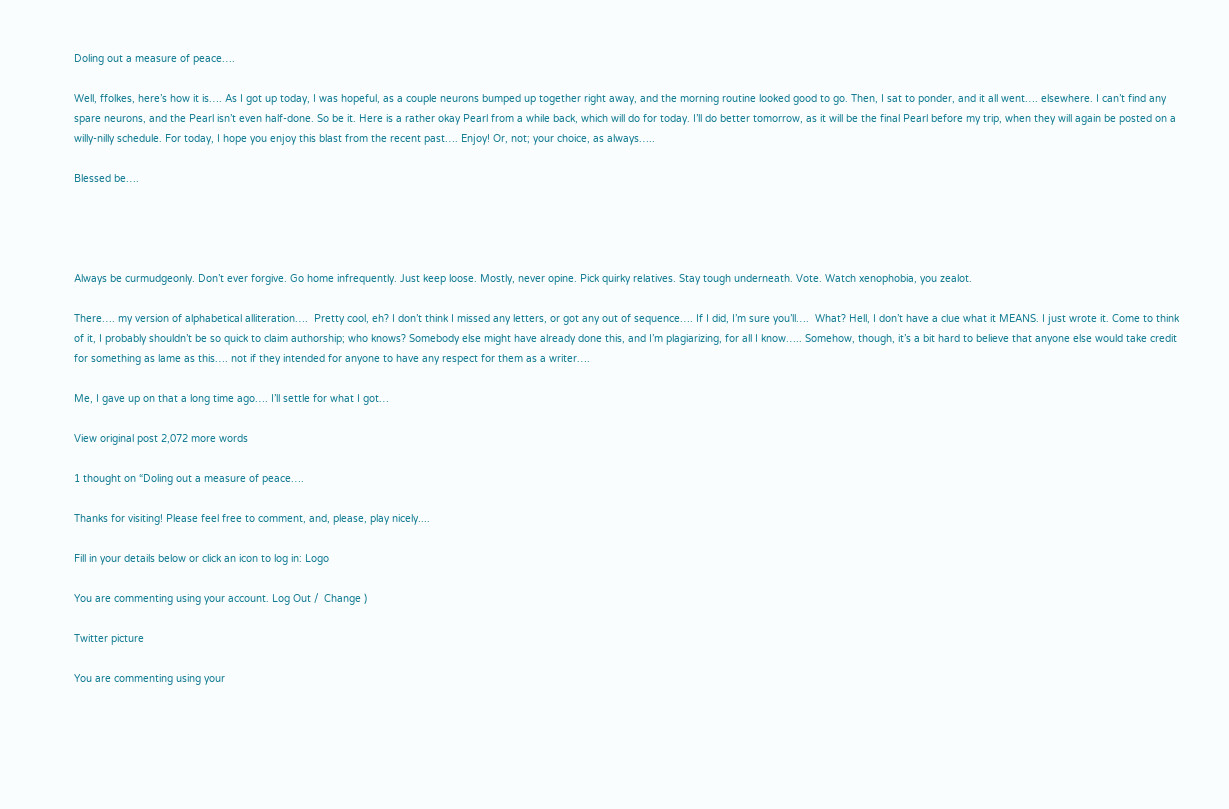Doling out a measure of peace….

Well, ffolkes, here’s how it is…. As I got up today, I was hopeful, as a couple neurons bumped up together right away, and the morning routine looked good to go. Then, I sat to ponder, and it all went…. elsewhere. I can’t find any spare neurons, and the Pearl isn’t even half-done. So be it. Here is a rather okay Pearl from a while back, which will do for today. I’ll do better tomorrow, as it will be the final Pearl before my trip, when they will again be posted on a willy-nilly schedule. For today, I hope you enjoy this blast from the recent past…. Enjoy! Or, not; your choice, as always…..

Blessed be….




Always be curmudgeonly. Don’t ever forgive. Go home infrequently. Just keep loose. Mostly, never opine. Pick quirky relatives. Stay tough underneath. Vote. Watch xenophobia, you zealot.

There…. my version of alphabetical alliteration….  Pretty cool, eh? I don’t think I missed any letters, or got any out of sequence…. If I did, I’m sure you’ll….  What? Hell, I don’t have a clue what it MEANS. I just wrote it. Come to think of it, I probably shouldn’t be so quick to claim authorship; who knows? Somebody else might have already done this, and I’m plagiarizing, for all I know….. Somehow, though, it’s a bit hard to believe that anyone else would take credit for something as lame as this…. not if they intended for anyone to have any respect for them as a writer….

Me, I gave up on that a long time ago…. I’ll settle for what I got…

View original post 2,072 more words

1 thought on “Doling out a measure of peace….

Thanks for visiting! Please feel free to comment, and, please, play nicely....

Fill in your details below or click an icon to log in: Logo

You are commenting using your account. Log Out /  Change )

Twitter picture

You are commenting using your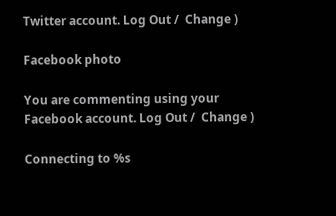Twitter account. Log Out /  Change )

Facebook photo

You are commenting using your Facebook account. Log Out /  Change )

Connecting to %s